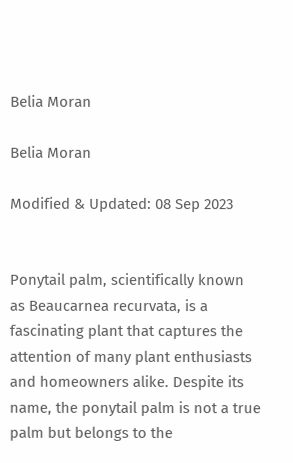Belia Moran

Belia Moran

Modified & Updated: 08 Sep 2023


Ponytail palm, scientifically known as Beaucarnea recurvata, is a fascinating plant that captures the attention of many plant enthusiasts and homeowners alike. Despite its name, the ponytail palm is not a true palm but belongs to the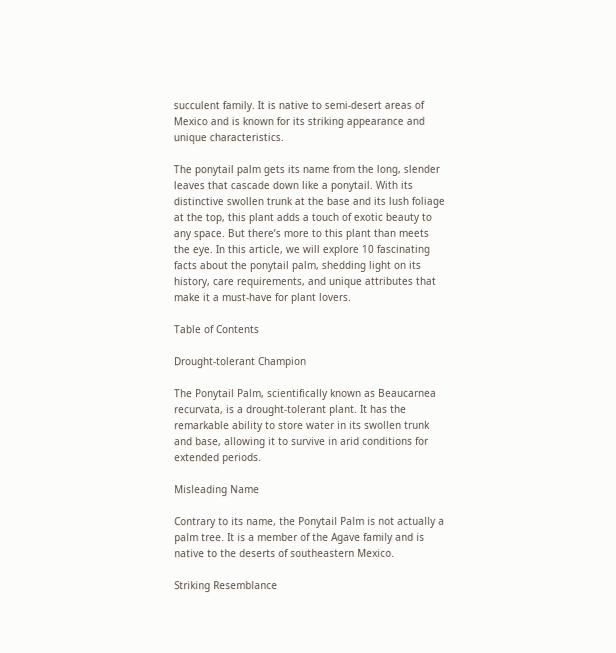succulent family. It is native to semi-desert areas of Mexico and is known for its striking appearance and unique characteristics.

The ponytail palm gets its name from the long, slender leaves that cascade down like a ponytail. With its distinctive swollen trunk at the base and its lush foliage at the top, this plant adds a touch of exotic beauty to any space. But there’s more to this plant than meets the eye. In this article, we will explore 10 fascinating facts about the ponytail palm, shedding light on its history, care requirements, and unique attributes that make it a must-have for plant lovers.

Table of Contents

Drought-tolerant Champion

The Ponytail Palm, scientifically known as Beaucarnea recurvata, is a drought-tolerant plant. It has the remarkable ability to store water in its swollen trunk and base, allowing it to survive in arid conditions for extended periods.

Misleading Name

Contrary to its name, the Ponytail Palm is not actually a palm tree. It is a member of the Agave family and is native to the deserts of southeastern Mexico.

Striking Resemblance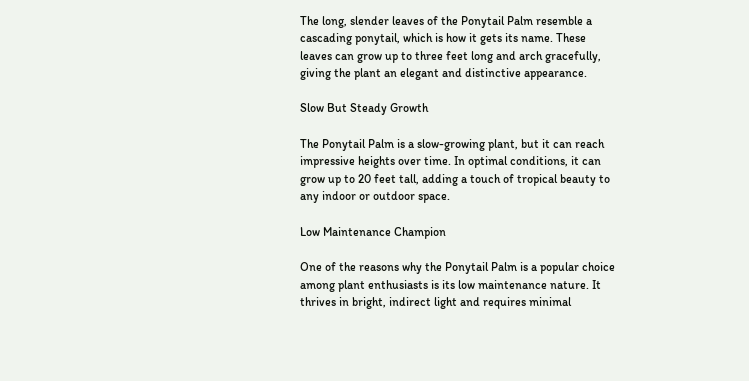The long, slender leaves of the Ponytail Palm resemble a cascading ponytail, which is how it gets its name. These leaves can grow up to three feet long and arch gracefully, giving the plant an elegant and distinctive appearance.

Slow But Steady Growth

The Ponytail Palm is a slow-growing plant, but it can reach impressive heights over time. In optimal conditions, it can grow up to 20 feet tall, adding a touch of tropical beauty to any indoor or outdoor space.

Low Maintenance Champion

One of the reasons why the Ponytail Palm is a popular choice among plant enthusiasts is its low maintenance nature. It thrives in bright, indirect light and requires minimal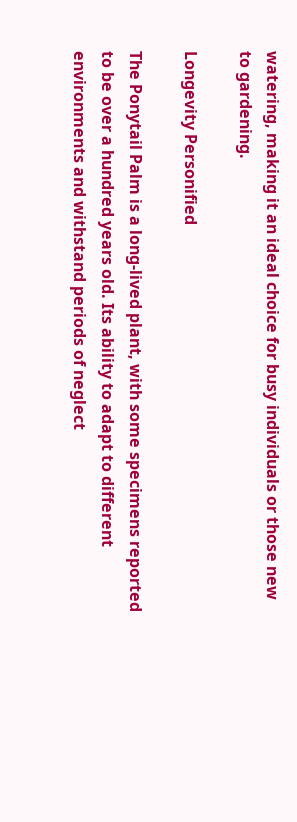watering, making it an ideal choice for busy individuals or those new to gardening.

Longevity Personified

The Ponytail Palm is a long-lived plant, with some specimens reported to be over a hundred years old. Its ability to adapt to different environments and withstand periods of neglect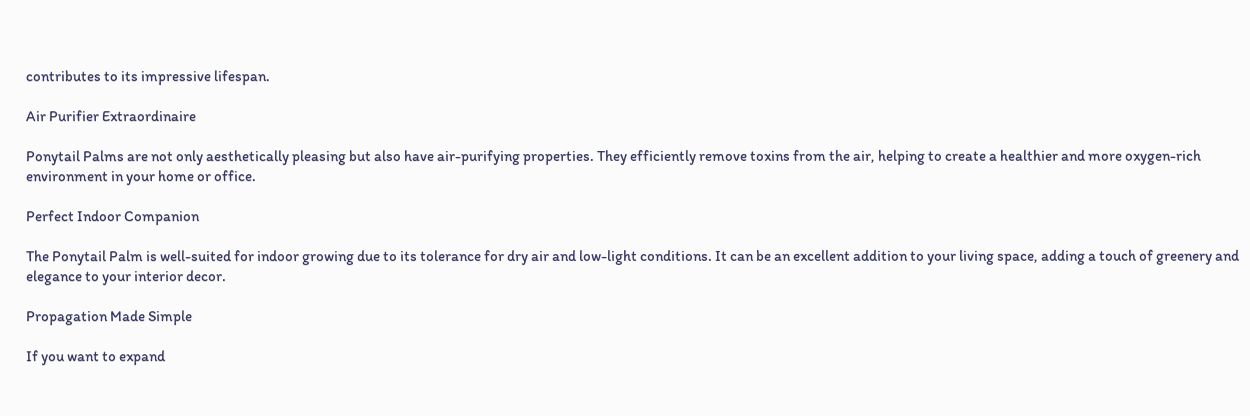contributes to its impressive lifespan.

Air Purifier Extraordinaire

Ponytail Palms are not only aesthetically pleasing but also have air-purifying properties. They efficiently remove toxins from the air, helping to create a healthier and more oxygen-rich environment in your home or office.

Perfect Indoor Companion

The Ponytail Palm is well-suited for indoor growing due to its tolerance for dry air and low-light conditions. It can be an excellent addition to your living space, adding a touch of greenery and elegance to your interior decor.

Propagation Made Simple

If you want to expand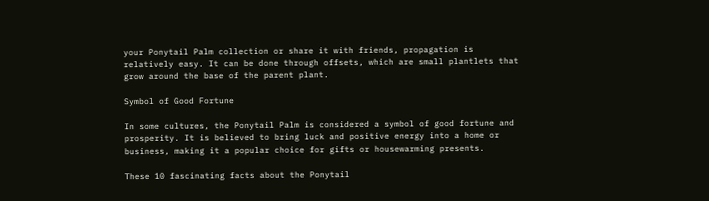your Ponytail Palm collection or share it with friends, propagation is relatively easy. It can be done through offsets, which are small plantlets that grow around the base of the parent plant.

Symbol of Good Fortune

In some cultures, the Ponytail Palm is considered a symbol of good fortune and prosperity. It is believed to bring luck and positive energy into a home or business, making it a popular choice for gifts or housewarming presents.

These 10 fascinating facts about the Ponytail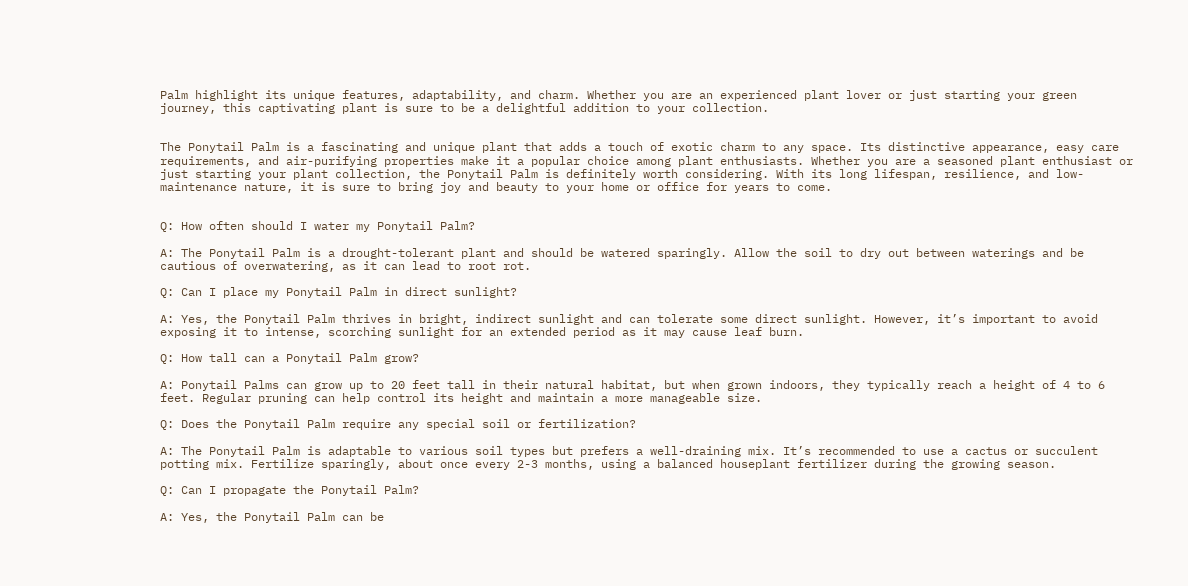Palm highlight its unique features, adaptability, and charm. Whether you are an experienced plant lover or just starting your green journey, this captivating plant is sure to be a delightful addition to your collection.


The Ponytail Palm is a fascinating and unique plant that adds a touch of exotic charm to any space. Its distinctive appearance, easy care requirements, and air-purifying properties make it a popular choice among plant enthusiasts. Whether you are a seasoned plant enthusiast or just starting your plant collection, the Ponytail Palm is definitely worth considering. With its long lifespan, resilience, and low-maintenance nature, it is sure to bring joy and beauty to your home or office for years to come.


Q: How often should I water my Ponytail Palm?

A: The Ponytail Palm is a drought-tolerant plant and should be watered sparingly. Allow the soil to dry out between waterings and be cautious of overwatering, as it can lead to root rot.

Q: Can I place my Ponytail Palm in direct sunlight?

A: Yes, the Ponytail Palm thrives in bright, indirect sunlight and can tolerate some direct sunlight. However, it’s important to avoid exposing it to intense, scorching sunlight for an extended period as it may cause leaf burn.

Q: How tall can a Ponytail Palm grow?

A: Ponytail Palms can grow up to 20 feet tall in their natural habitat, but when grown indoors, they typically reach a height of 4 to 6 feet. Regular pruning can help control its height and maintain a more manageable size.

Q: Does the Ponytail Palm require any special soil or fertilization?

A: The Ponytail Palm is adaptable to various soil types but prefers a well-draining mix. It’s recommended to use a cactus or succulent potting mix. Fertilize sparingly, about once every 2-3 months, using a balanced houseplant fertilizer during the growing season.

Q: Can I propagate the Ponytail Palm?

A: Yes, the Ponytail Palm can be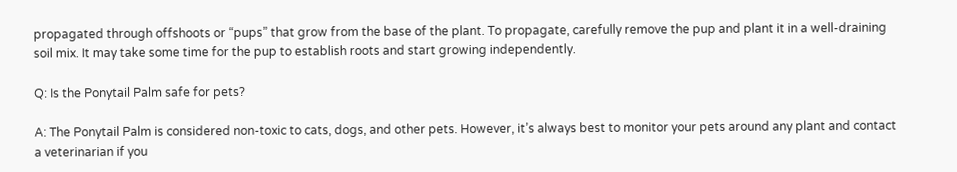propagated through offshoots or “pups” that grow from the base of the plant. To propagate, carefully remove the pup and plant it in a well-draining soil mix. It may take some time for the pup to establish roots and start growing independently.

Q: Is the Ponytail Palm safe for pets?

A: The Ponytail Palm is considered non-toxic to cats, dogs, and other pets. However, it’s always best to monitor your pets around any plant and contact a veterinarian if you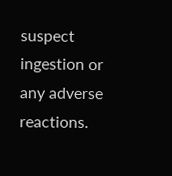suspect ingestion or any adverse reactions.